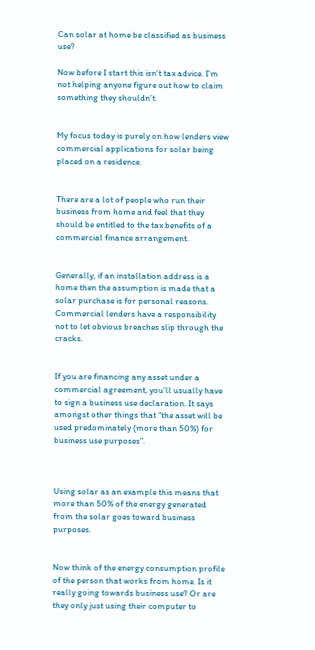Can solar at home be classified as business use?

Now before I start this isn’t tax advice. I’m not helping anyone figure out how to claim something they shouldn’t.


My focus today is purely on how lenders view commercial applications for solar being placed on a residence.


There are a lot of people who run their business from home and feel that they should be entitled to the tax benefits of a commercial finance arrangement.


Generally, if an installation address is a home then the assumption is made that a solar purchase is for personal reasons. Commercial lenders have a responsibility not to let obvious breaches slip through the cracks.


If you are financing any asset under a commercial agreement, you’ll usually have to sign a business use declaration. It says amongst other things that “the asset will be used predominately (more than 50%) for business use purposes”.



Using solar as an example this means that more than 50% of the energy generated from the solar goes toward business purposes.


Now think of the energy consumption profile of the person that works from home. Is it really going towards business use? Or are they only just using their computer to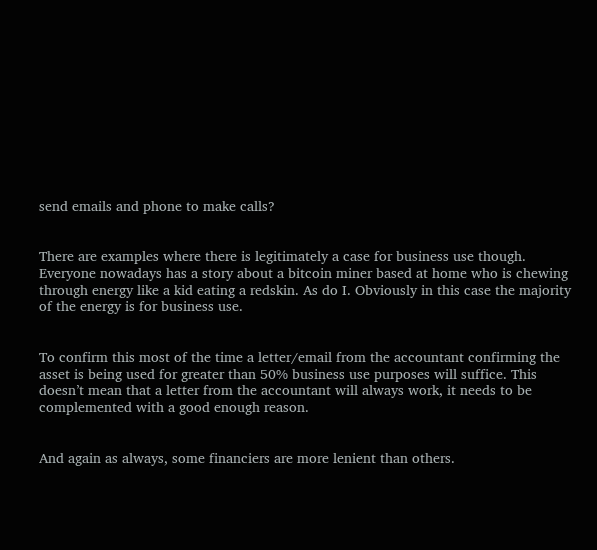send emails and phone to make calls?


There are examples where there is legitimately a case for business use though. Everyone nowadays has a story about a bitcoin miner based at home who is chewing through energy like a kid eating a redskin. As do I. Obviously in this case the majority of the energy is for business use.


To confirm this most of the time a letter/email from the accountant confirming the asset is being used for greater than 50% business use purposes will suffice. This doesn’t mean that a letter from the accountant will always work, it needs to be complemented with a good enough reason.


And again as always, some financiers are more lenient than others.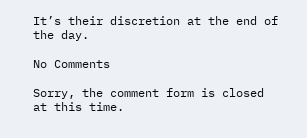It’s their discretion at the end of the day.

No Comments

Sorry, the comment form is closed at this time.